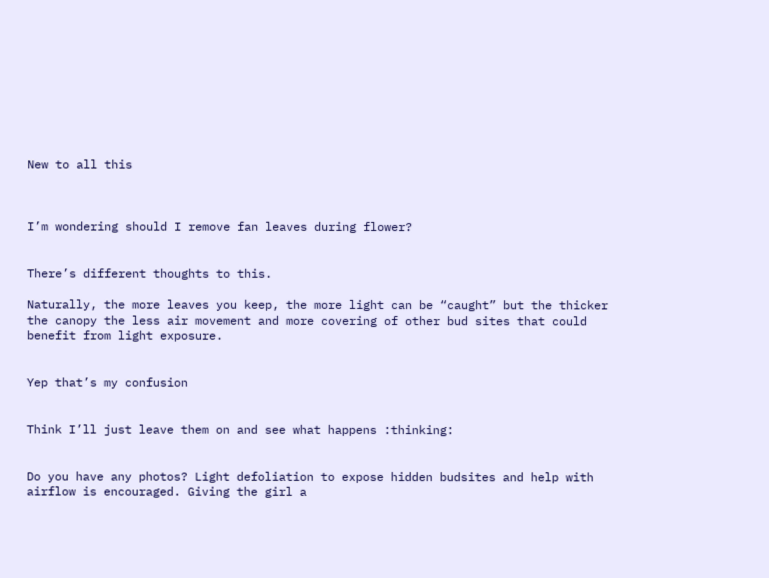New to all this



I’m wondering should I remove fan leaves during flower?


There’s different thoughts to this.

Naturally, the more leaves you keep, the more light can be “caught” but the thicker the canopy the less air movement and more covering of other bud sites that could benefit from light exposure.


Yep that’s my confusion


Think I’ll just leave them on and see what happens :thinking:


Do you have any photos? Light defoliation to expose hidden budsites and help with airflow is encouraged. Giving the girl a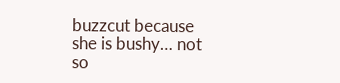buzzcut because she is bushy… not so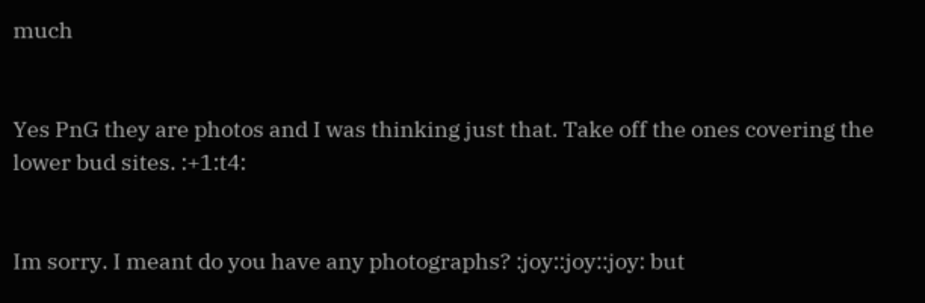much


Yes PnG they are photos and I was thinking just that. Take off the ones covering the lower bud sites. :+1:t4:


Im sorry. I meant do you have any photographs? :joy::joy::joy: but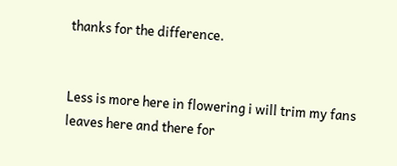thanks for the difference.


Less is more here in flowering i will trim my fans leaves here and there for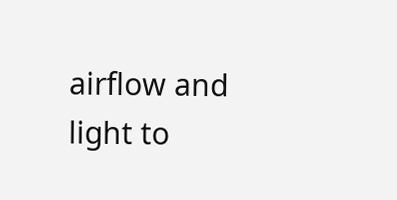airflow and light to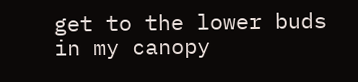get to the lower buds in my canopy